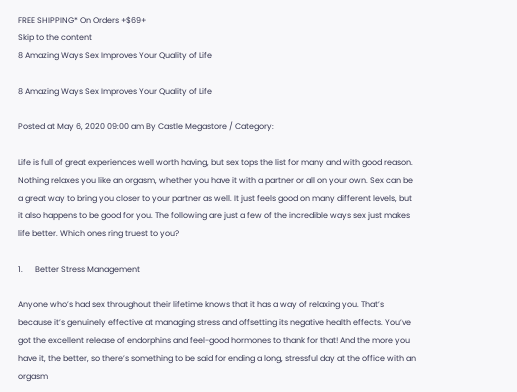FREE SHIPPING* On Orders +$69+
Skip to the content
8 Amazing Ways Sex Improves Your Quality of Life

8 Amazing Ways Sex Improves Your Quality of Life

Posted at May 6, 2020 09:00 am By Castle Megastore / Category:

Life is full of great experiences well worth having, but sex tops the list for many and with good reason. Nothing relaxes you like an orgasm, whether you have it with a partner or all on your own. Sex can be a great way to bring you closer to your partner as well. It just feels good on many different levels, but it also happens to be good for you. The following are just a few of the incredible ways sex just makes life better. Which ones ring truest to you?

1.      Better Stress Management

Anyone who’s had sex throughout their lifetime knows that it has a way of relaxing you. That’s because it’s genuinely effective at managing stress and offsetting its negative health effects. You’ve got the excellent release of endorphins and feel-good hormones to thank for that! And the more you have it, the better, so there’s something to be said for ending a long, stressful day at the office with an orgasm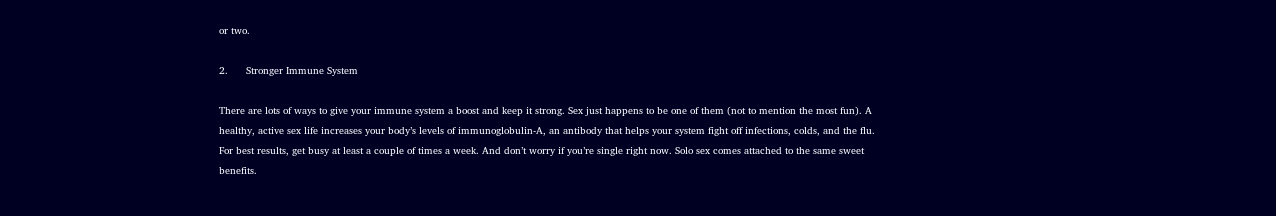or two.

2.      Stronger Immune System

There are lots of ways to give your immune system a boost and keep it strong. Sex just happens to be one of them (not to mention the most fun). A healthy, active sex life increases your body’s levels of immunoglobulin-A, an antibody that helps your system fight off infections, colds, and the flu. For best results, get busy at least a couple of times a week. And don’t worry if you’re single right now. Solo sex comes attached to the same sweet benefits.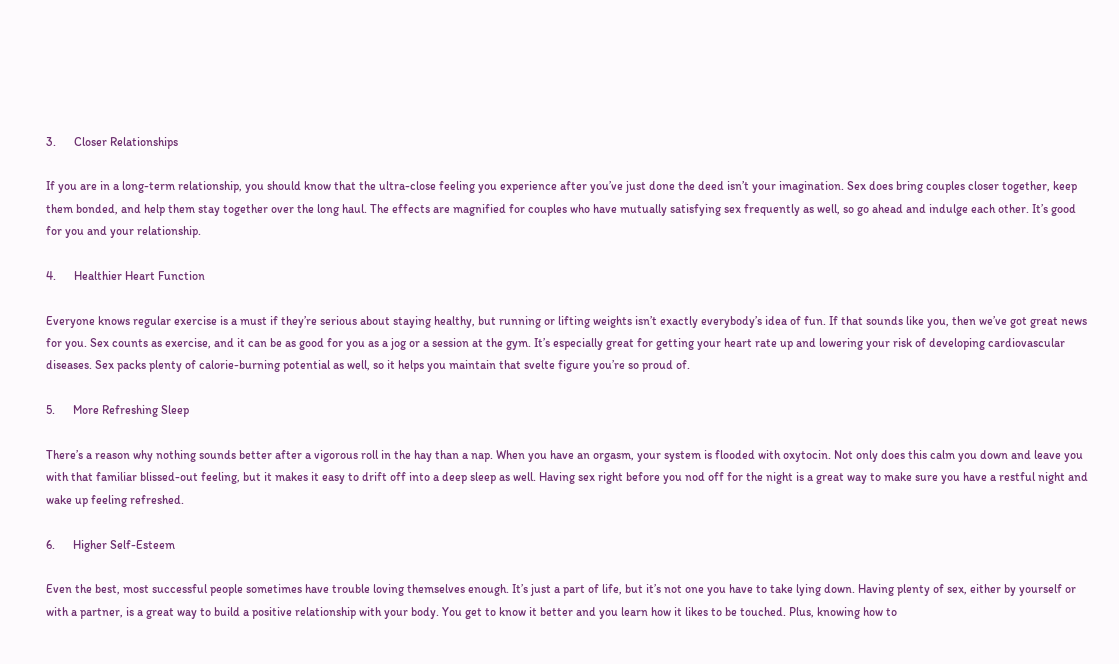3.      Closer Relationships

If you are in a long-term relationship, you should know that the ultra-close feeling you experience after you’ve just done the deed isn’t your imagination. Sex does bring couples closer together, keep them bonded, and help them stay together over the long haul. The effects are magnified for couples who have mutually satisfying sex frequently as well, so go ahead and indulge each other. It’s good for you and your relationship.

4.      Healthier Heart Function

Everyone knows regular exercise is a must if they’re serious about staying healthy, but running or lifting weights isn’t exactly everybody’s idea of fun. If that sounds like you, then we’ve got great news for you. Sex counts as exercise, and it can be as good for you as a jog or a session at the gym. It’s especially great for getting your heart rate up and lowering your risk of developing cardiovascular diseases. Sex packs plenty of calorie-burning potential as well, so it helps you maintain that svelte figure you’re so proud of.

5.      More Refreshing Sleep

There’s a reason why nothing sounds better after a vigorous roll in the hay than a nap. When you have an orgasm, your system is flooded with oxytocin. Not only does this calm you down and leave you with that familiar blissed-out feeling, but it makes it easy to drift off into a deep sleep as well. Having sex right before you nod off for the night is a great way to make sure you have a restful night and wake up feeling refreshed.

6.      Higher Self-Esteem

Even the best, most successful people sometimes have trouble loving themselves enough. It’s just a part of life, but it’s not one you have to take lying down. Having plenty of sex, either by yourself or with a partner, is a great way to build a positive relationship with your body. You get to know it better and you learn how it likes to be touched. Plus, knowing how to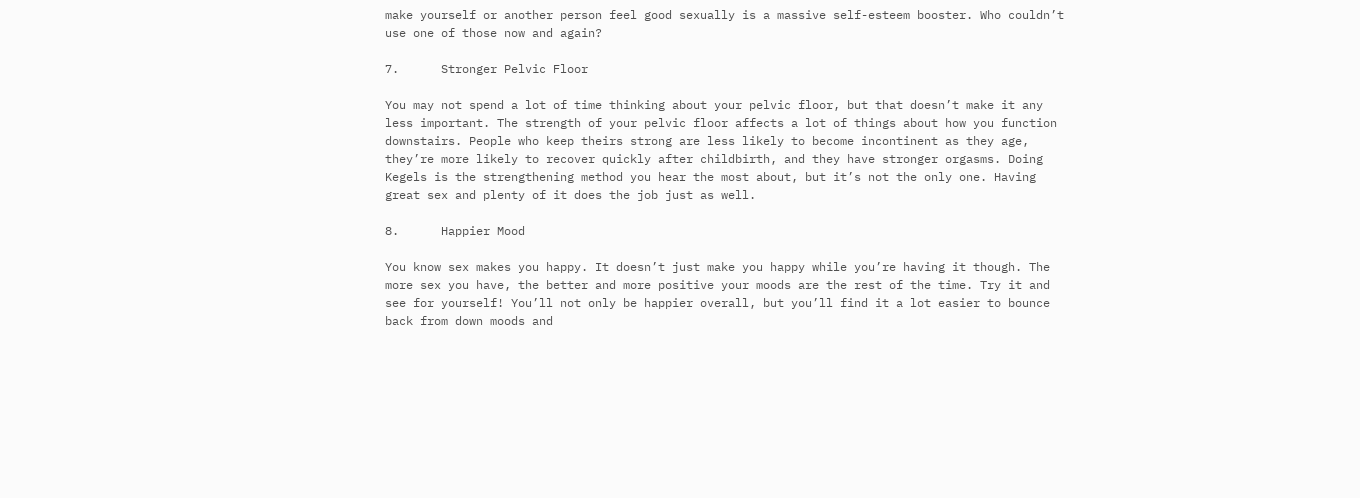make yourself or another person feel good sexually is a massive self-esteem booster. Who couldn’t use one of those now and again?

7.      Stronger Pelvic Floor

You may not spend a lot of time thinking about your pelvic floor, but that doesn’t make it any less important. The strength of your pelvic floor affects a lot of things about how you function downstairs. People who keep theirs strong are less likely to become incontinent as they age, they’re more likely to recover quickly after childbirth, and they have stronger orgasms. Doing Kegels is the strengthening method you hear the most about, but it’s not the only one. Having great sex and plenty of it does the job just as well.

8.      Happier Mood

You know sex makes you happy. It doesn’t just make you happy while you’re having it though. The more sex you have, the better and more positive your moods are the rest of the time. Try it and see for yourself! You’ll not only be happier overall, but you’ll find it a lot easier to bounce back from down moods and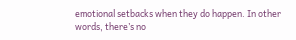emotional setbacks when they do happen. In other words, there’s no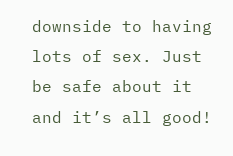downside to having lots of sex. Just be safe about it and it’s all good!